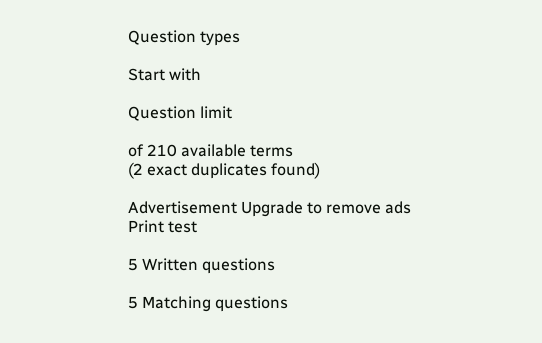Question types

Start with

Question limit

of 210 available terms
(2 exact duplicates found)

Advertisement Upgrade to remove ads
Print test

5 Written questions

5 Matching questions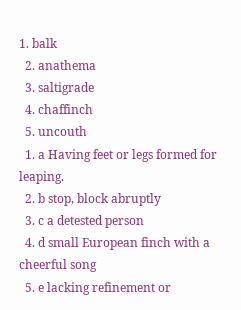1. balk
  2. anathema
  3. saltigrade
  4. chaffinch
  5. uncouth
  1. a Having feet or legs formed for leaping.
  2. b stop, block abruptly
  3. c a detested person
  4. d small European finch with a cheerful song
  5. e lacking refinement or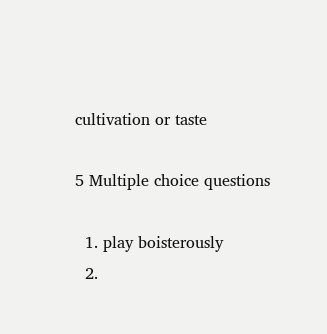cultivation or taste

5 Multiple choice questions

  1. play boisterously
  2.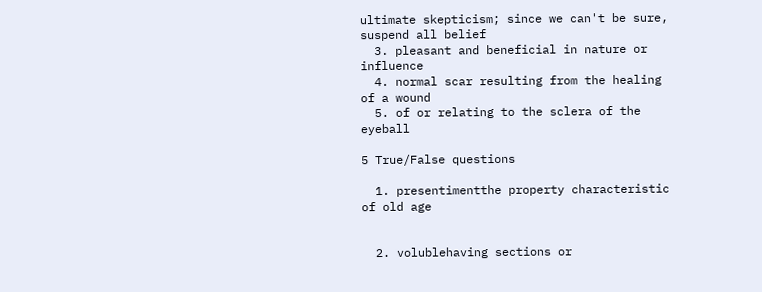ultimate skepticism; since we can't be sure, suspend all belief
  3. pleasant and beneficial in nature or influence
  4. normal scar resulting from the healing of a wound
  5. of or relating to the sclera of the eyeball

5 True/False questions

  1. presentimentthe property characteristic of old age


  2. volublehaving sections or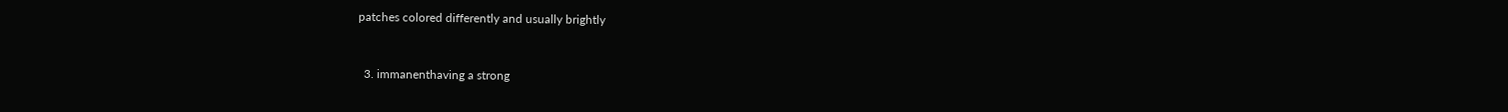patches colored differently and usually brightly


  3. immanenthaving a strong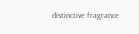distinctive fragrance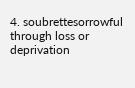4. soubrettesorrowful through loss or deprivation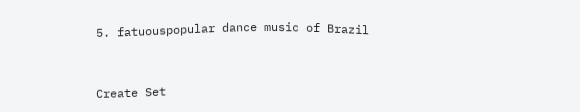5. fatuouspopular dance music of Brazil


Create Set